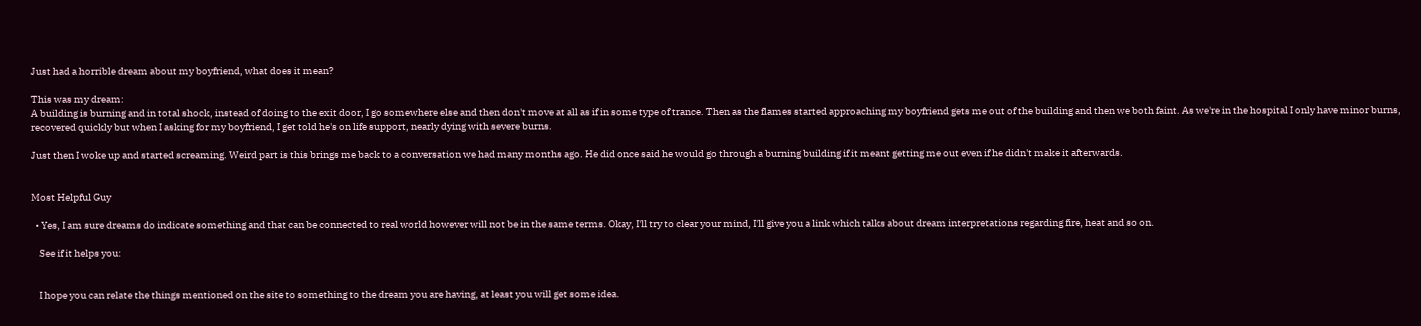Just had a horrible dream about my boyfriend, what does it mean?

This was my dream:
A building is burning and in total shock, instead of doing to the exit door, I go somewhere else and then don't move at all as if in some type of trance. Then as the flames started approaching my boyfriend gets me out of the building and then we both faint. As we're in the hospital I only have minor burns, recovered quickly but when I asking for my boyfriend, I get told he's on life support, nearly dying with severe burns.

Just then I woke up and started screaming. Weird part is this brings me back to a conversation we had many months ago. He did once said he would go through a burning building if it meant getting me out even if he didn't make it afterwards.


Most Helpful Guy

  • Yes, I am sure dreams do indicate something and that can be connected to real world however will not be in the same terms. Okay, I'll try to clear your mind, I'll give you a link which talks about dream interpretations regarding fire, heat and so on.

    See if it helps you:


    I hope you can relate the things mentioned on the site to something to the dream you are having, at least you will get some idea.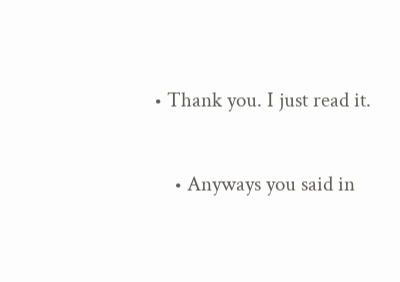• Thank you. I just read it.

    • Anyways you said in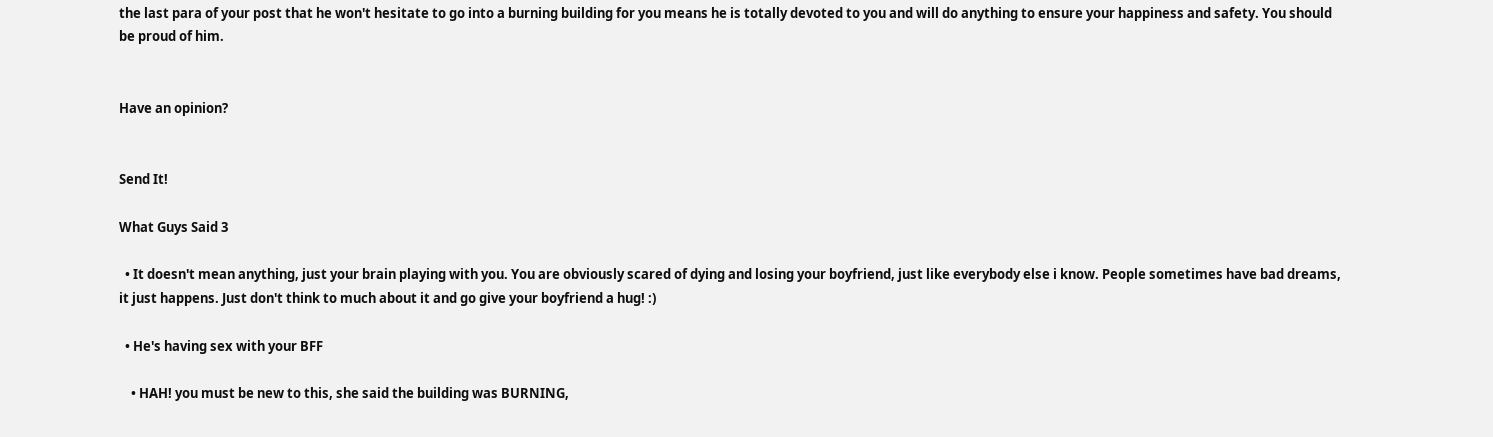the last para of your post that he won't hesitate to go into a burning building for you means he is totally devoted to you and will do anything to ensure your happiness and safety. You should be proud of him.


Have an opinion?


Send It!

What Guys Said 3

  • It doesn't mean anything, just your brain playing with you. You are obviously scared of dying and losing your boyfriend, just like everybody else i know. People sometimes have bad dreams, it just happens. Just don't think to much about it and go give your boyfriend a hug! :)

  • He's having sex with your BFF

    • HAH! you must be new to this, she said the building was BURNING,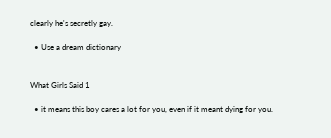clearly he's secretly gay.

  • Use a dream dictionary


What Girls Said 1

  • it means this boy cares a lot for you, even if it meant dying for you.